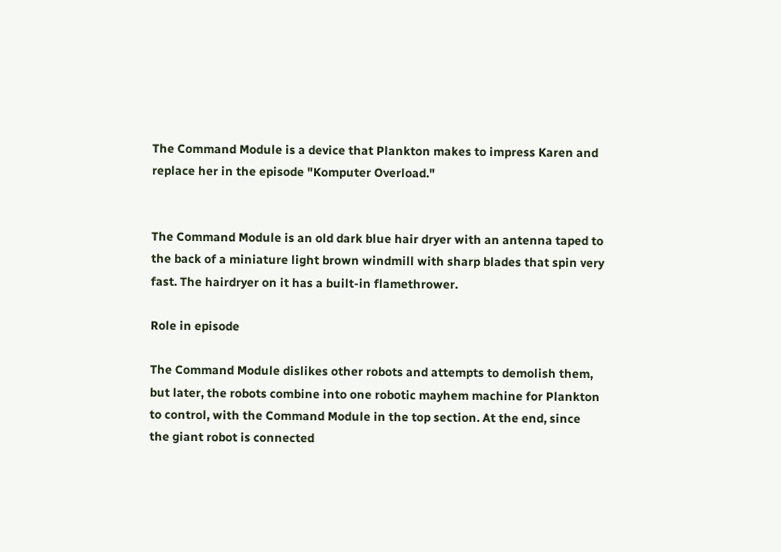The Command Module is a device that Plankton makes to impress Karen and replace her in the episode "Komputer Overload."


The Command Module is an old dark blue hair dryer with an antenna taped to the back of a miniature light brown windmill with sharp blades that spin very fast. The hairdryer on it has a built-in flamethrower.

Role in episode

The Command Module dislikes other robots and attempts to demolish them, but later, the robots combine into one robotic mayhem machine for Plankton to control, with the Command Module in the top section. At the end, since the giant robot is connected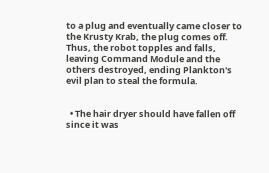to a plug and eventually came closer to the Krusty Krab, the plug comes off. Thus, the robot topples and falls, leaving Command Module and the others destroyed, ending Plankton's evil plan to steal the formula.


  • The hair dryer should have fallen off since it was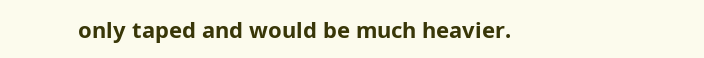only taped and would be much heavier.